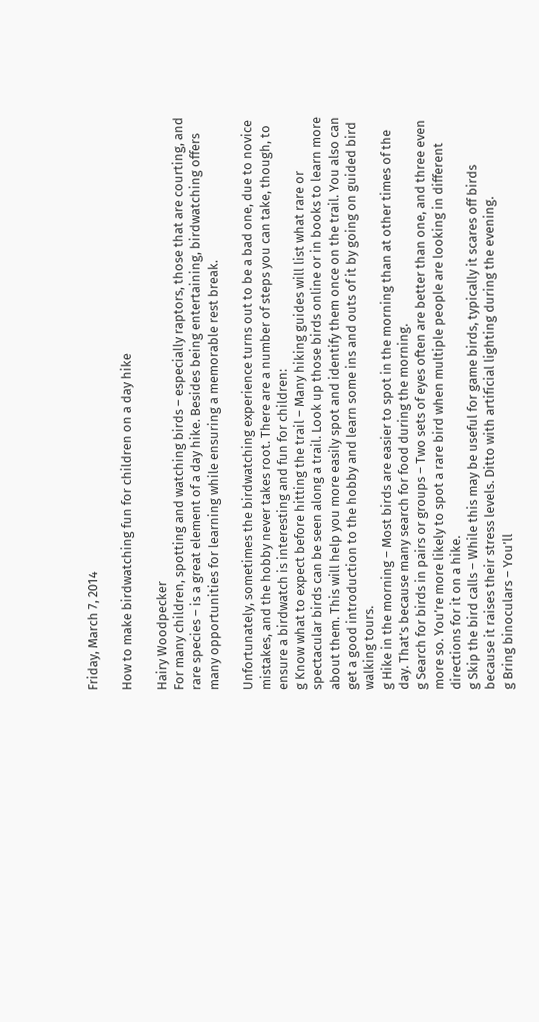Friday, March 7, 2014

How to make birdwatching fun for children on a day hike

Hairy Woodpecker
For many children, spotting and watching birds – especially raptors, those that are courting, and rare species – is a great element of a day hike. Besides being entertaining, birdwatching offers many opportunities for learning while ensuring a memorable rest break.

Unfortunately, sometimes the birdwatching experience turns out to be a bad one, due to novice mistakes, and the hobby never takes root. There are a number of steps you can take, though, to ensure a birdwatch is interesting and fun for children:
g Know what to expect before hitting the trail – Many hiking guides will list what rare or spectacular birds can be seen along a trail. Look up those birds online or in books to learn more about them. This will help you more easily spot and identify them once on the trail. You also can get a good introduction to the hobby and learn some ins and outs of it by going on guided bird walking tours.
g Hike in the morning – Most birds are easier to spot in the morning than at other times of the day. That’s because many search for food during the morning.
g Search for birds in pairs or groups – Two sets of eyes often are better than one, and three even more so. You’re more likely to spot a rare bird when multiple people are looking in different directions for it on a hike.
g Skip the bird calls – While this may be useful for game birds, typically it scares off birds because it raises their stress levels. Ditto with artificial lighting during the evening.
g Bring binoculars – You’ll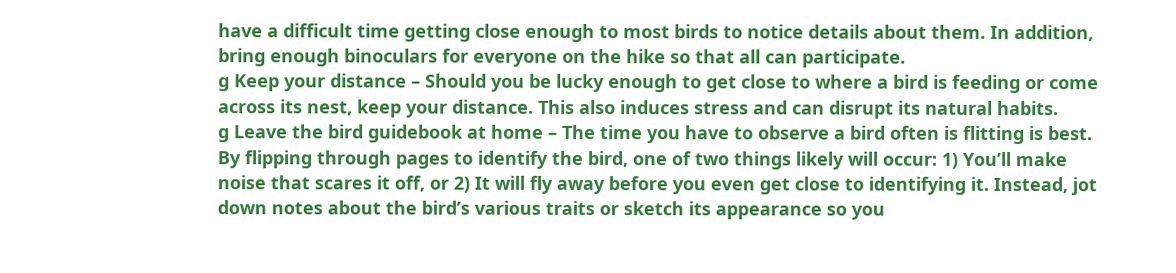have a difficult time getting close enough to most birds to notice details about them. In addition, bring enough binoculars for everyone on the hike so that all can participate.
g Keep your distance – Should you be lucky enough to get close to where a bird is feeding or come across its nest, keep your distance. This also induces stress and can disrupt its natural habits.
g Leave the bird guidebook at home – The time you have to observe a bird often is flitting is best. By flipping through pages to identify the bird, one of two things likely will occur: 1) You’ll make noise that scares it off, or 2) It will fly away before you even get close to identifying it. Instead, jot down notes about the bird’s various traits or sketch its appearance so you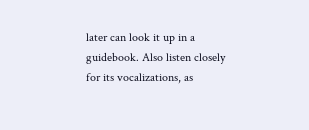later can look it up in a guidebook. Also listen closely for its vocalizations, as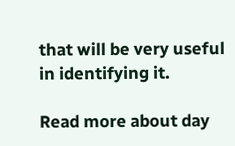that will be very useful in identifying it.

Read more about day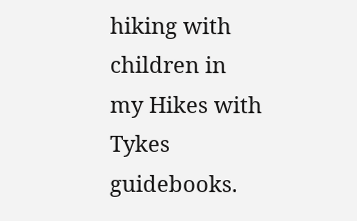hiking with children in my Hikes with Tykes guidebooks.